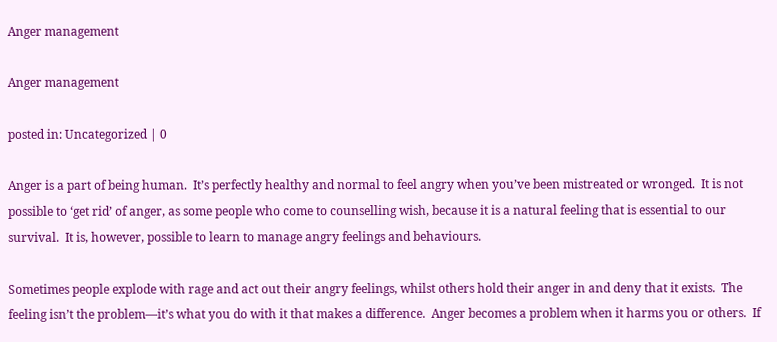Anger management

Anger management

posted in: Uncategorized | 0

Anger is a part of being human.  It’s perfectly healthy and normal to feel angry when you’ve been mistreated or wronged.  It is not possible to ‘get rid’ of anger, as some people who come to counselling wish, because it is a natural feeling that is essential to our survival.  It is, however, possible to learn to manage angry feelings and behaviours.

Sometimes people explode with rage and act out their angry feelings, whilst others hold their anger in and deny that it exists.  The feeling isn’t the problem—it’s what you do with it that makes a difference.  Anger becomes a problem when it harms you or others.  If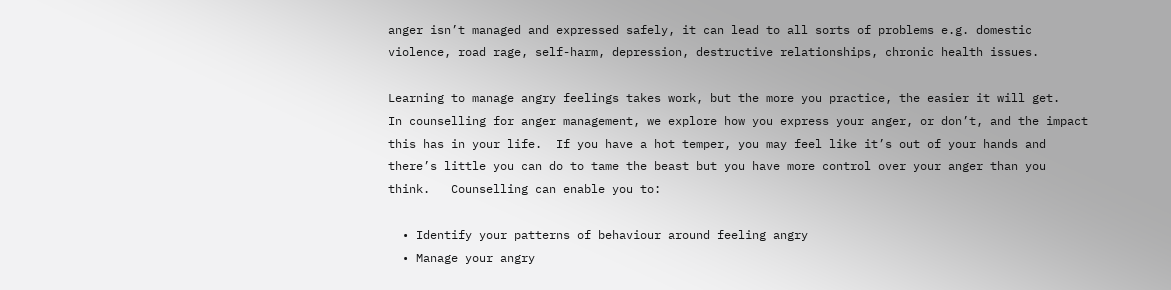anger isn’t managed and expressed safely, it can lead to all sorts of problems e.g. domestic violence, road rage, self-harm, depression, destructive relationships, chronic health issues.

Learning to manage angry feelings takes work, but the more you practice, the easier it will get.   In counselling for anger management, we explore how you express your anger, or don’t, and the impact this has in your life.  If you have a hot temper, you may feel like it’s out of your hands and there’s little you can do to tame the beast but you have more control over your anger than you think.   Counselling can enable you to:

  • Identify your patterns of behaviour around feeling angry
  • Manage your angry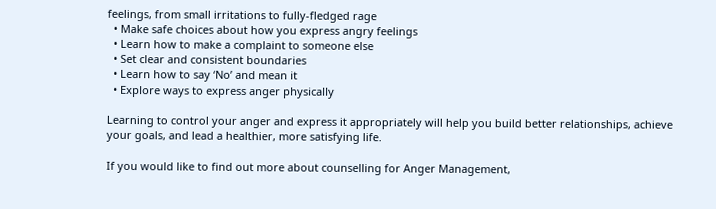feelings, from small irritations to fully-fledged rage
  • Make safe choices about how you express angry feelings
  • Learn how to make a complaint to someone else
  • Set clear and consistent boundaries
  • Learn how to say ‘No’ and mean it
  • Explore ways to express anger physically

Learning to control your anger and express it appropriately will help you build better relationships, achieve your goals, and lead a healthier, more satisfying life.

If you would like to find out more about counselling for Anger Management,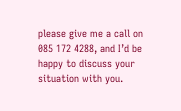please give me a call on 085 172 4288, and I’d be happy to discuss your situation with you.